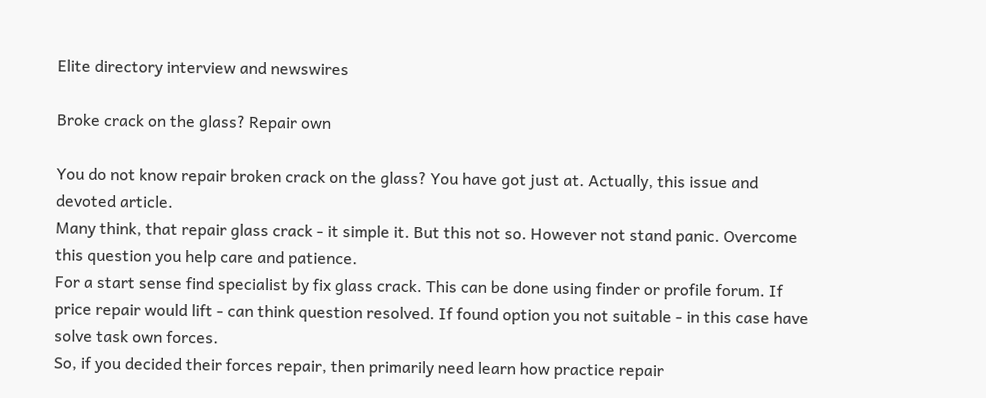Elite directory interview and newswires

Broke crack on the glass? Repair own

You do not know repair broken crack on the glass? You have got just at. Actually, this issue and devoted article.
Many think, that repair glass crack - it simple it. But this not so. However not stand panic. Overcome this question you help care and patience.
For a start sense find specialist by fix glass crack. This can be done using finder or profile forum. If price repair would lift - can think question resolved. If found option you not suitable - in this case have solve task own forces.
So, if you decided their forces repair, then primarily need learn how practice repair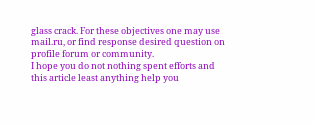glass crack. For these objectives one may use mail.ru, or find response desired question on profile forum or community.
I hope you do not nothing spent efforts and this article least anything help you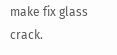make fix glass crack.